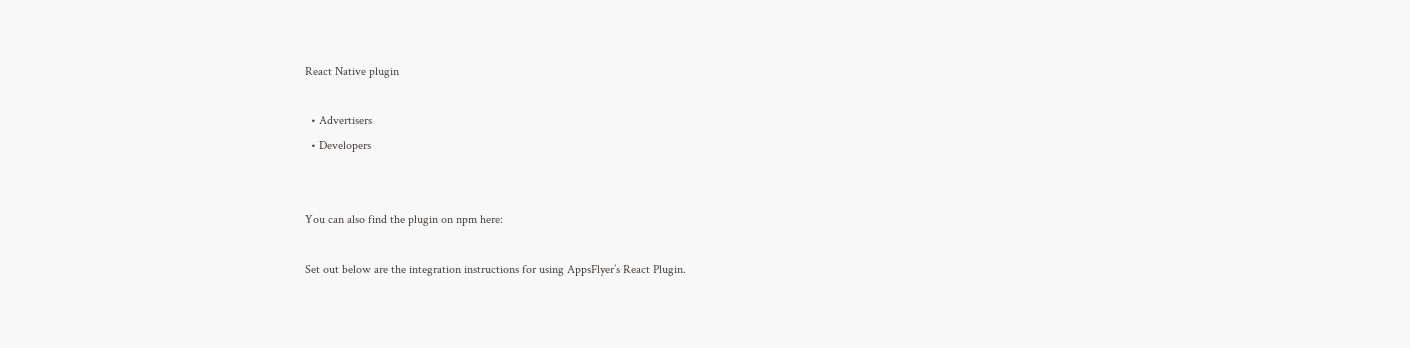React Native plugin

  • Advertisers
  • Developers


You can also find the plugin on npm here:

Set out below are the integration instructions for using AppsFlyer’s React Plugin.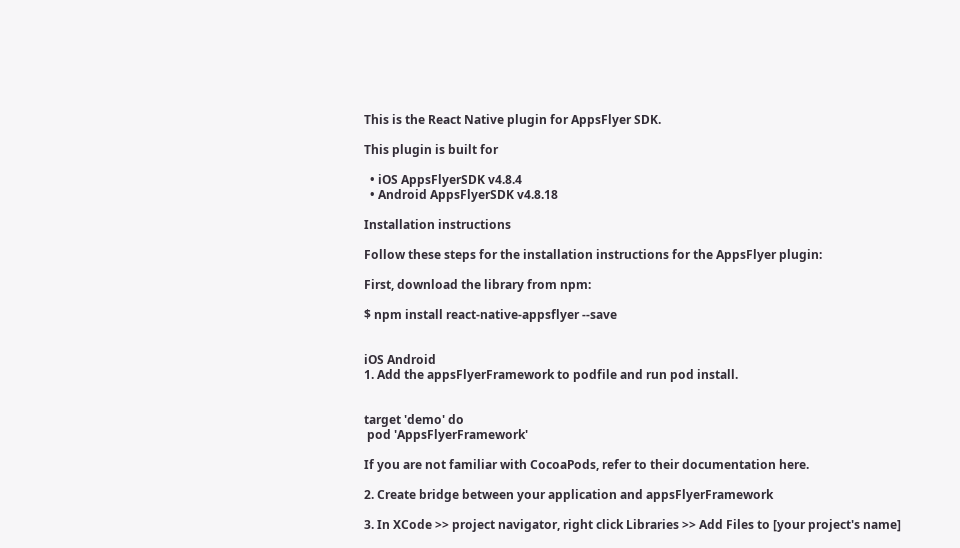This is the React Native plugin for AppsFlyer SDK.

This plugin is built for

  • iOS AppsFlyerSDK v4.8.4
  • Android AppsFlyerSDK v4.8.18

Installation instructions

Follow these steps for the installation instructions for the AppsFlyer plugin:

First, download the library from npm:

$ npm install react-native-appsflyer --save


iOS Android
1. Add the appsFlyerFramework to podfile and run pod install.


target 'demo' do
 pod 'AppsFlyerFramework'

If you are not familiar with CocoaPods, refer to their documentation here.

2. Create bridge between your application and appsFlyerFramework

3. In XCode >> project navigator, right click Libraries >> Add Files to [your project's name]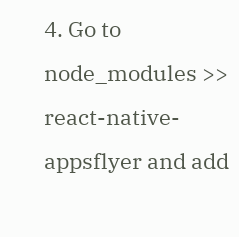4. Go to node_modules >> react-native-appsflyer and add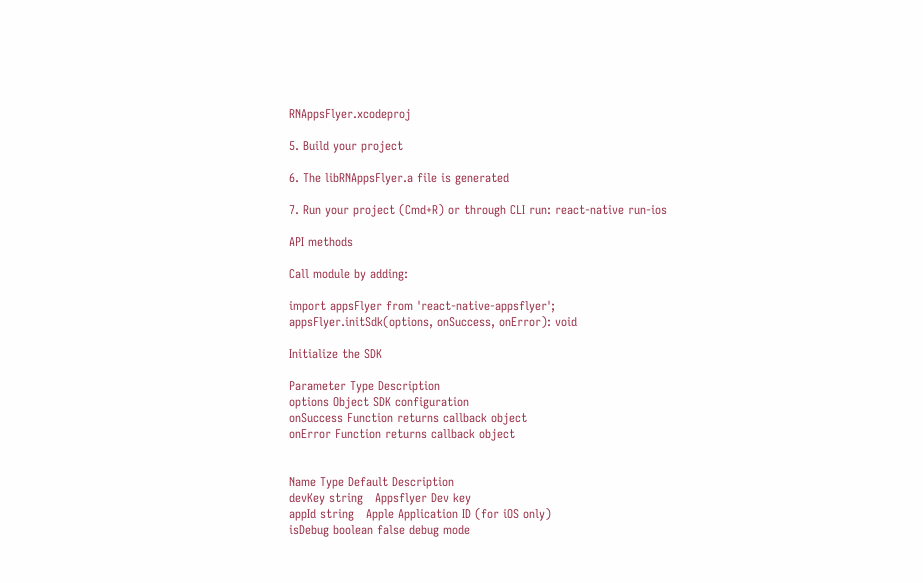RNAppsFlyer.xcodeproj

5. Build your project

6. The libRNAppsFlyer.a file is generated

7. Run your project (Cmd+R) or through CLI run: react-native run-ios

API methods

Call module by adding:

import appsFlyer from 'react-native-appsflyer';
appsFlyer.initSdk(options, onSuccess, onError): void

Initialize the SDK

Parameter Type Description
options Object SDK configuration
onSuccess Function returns callback object
onError Function returns callback object


Name Type Default Description
devKey string   Appsflyer Dev key
appId string   Apple Application ID (for iOS only)
isDebug boolean false debug mode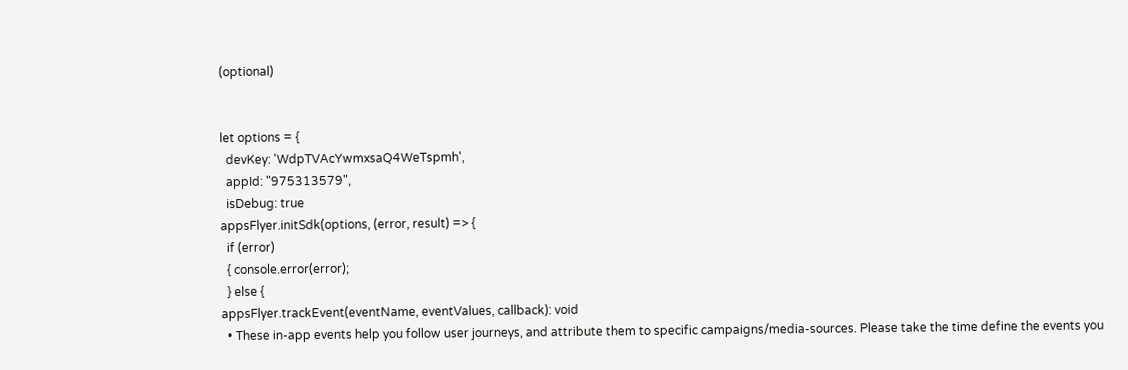(optional)


let options = {
  devKey: 'WdpTVAcYwmxsaQ4WeTspmh',
  appId: "975313579",
  isDebug: true
appsFlyer.initSdk(options, (error, result) => {
  if (error)
  { console.error(error);
  } else {
appsFlyer.trackEvent(eventName, eventValues, callback): void
  • These in-app events help you follow user journeys, and attribute them to specific campaigns/media-sources. Please take the time define the events you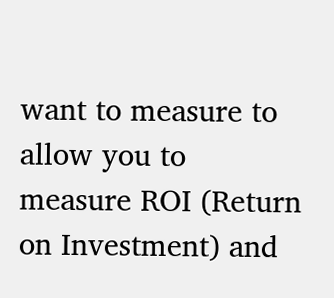want to measure to allow you to measure ROI (Return on Investment) and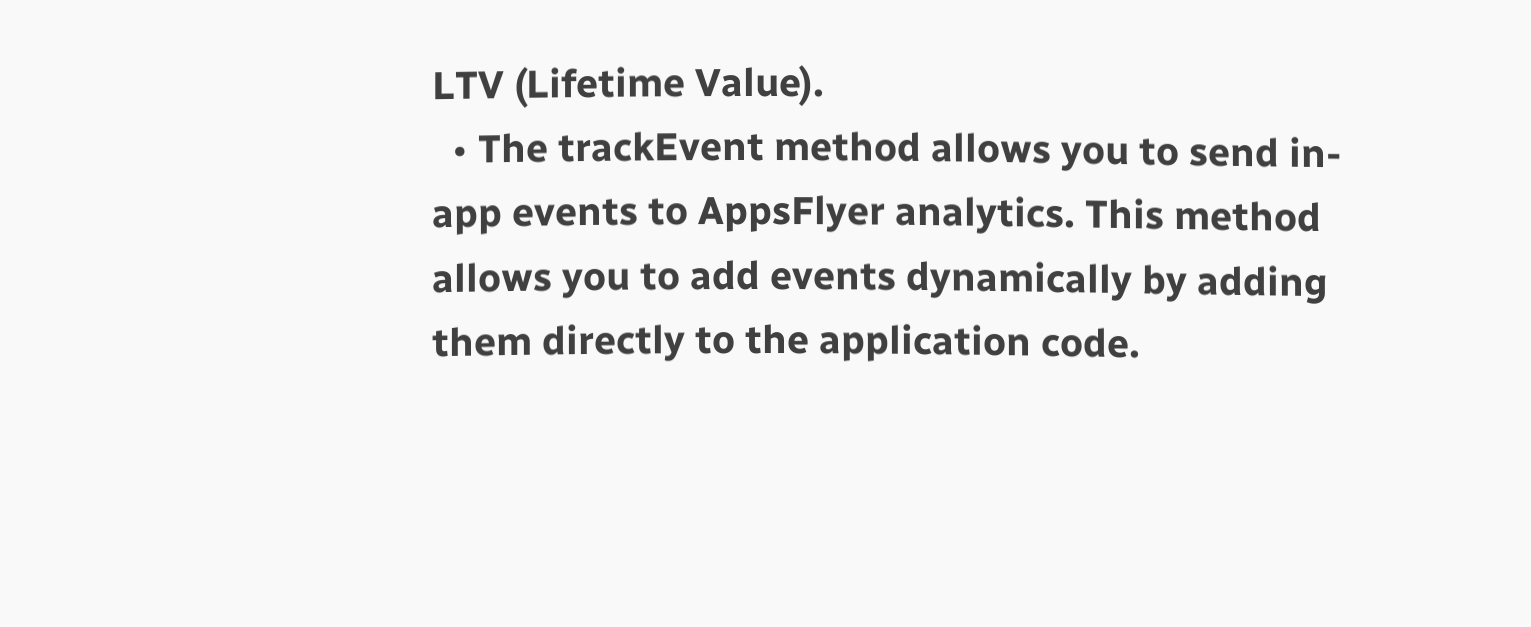LTV (Lifetime Value).
  • The trackEvent method allows you to send in-app events to AppsFlyer analytics. This method allows you to add events dynamically by adding them directly to the application code.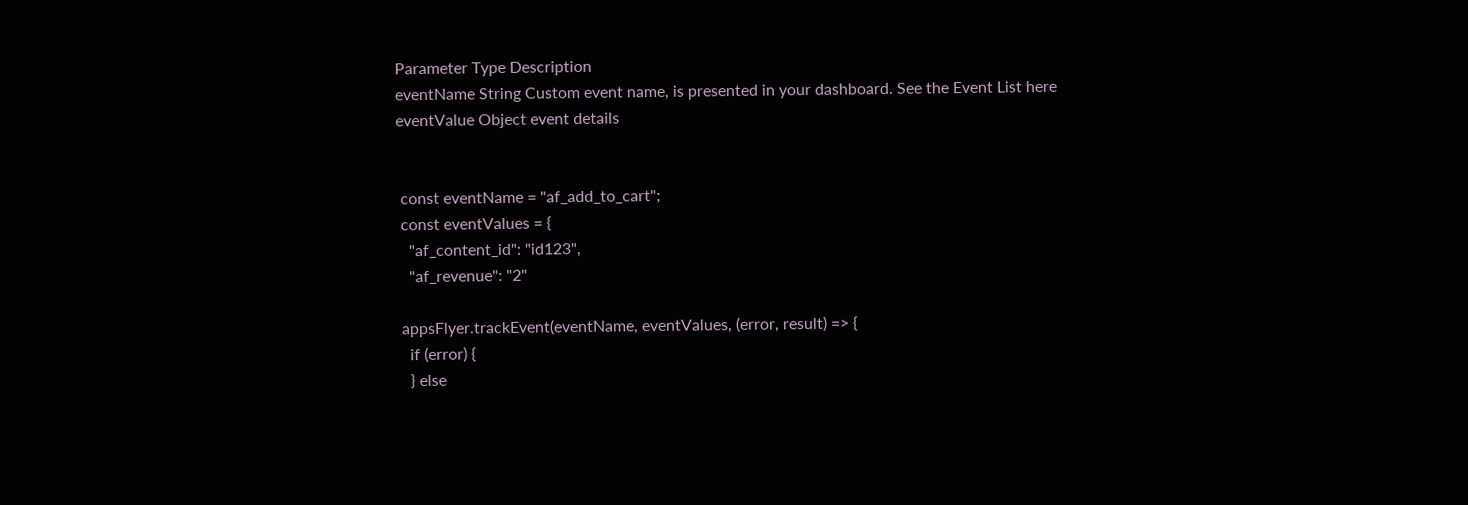Parameter Type Description
eventName String Custom event name, is presented in your dashboard. See the Event List here
eventValue Object event details


 const eventName = "af_add_to_cart";
 const eventValues = {
   "af_content_id": "id123",
   "af_revenue": "2"

 appsFlyer.trackEvent(eventName, eventValues, (error, result) => {
   if (error) {
   } else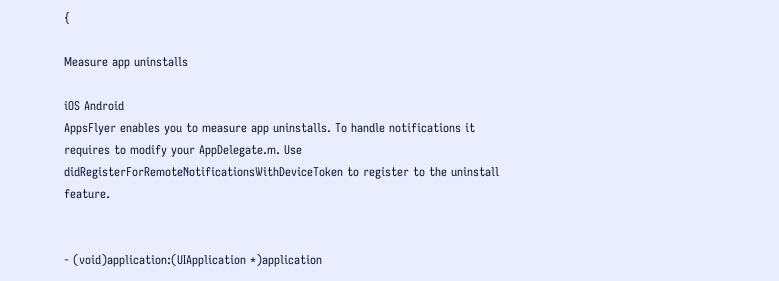{

Measure app uninstalls

iOS Android
AppsFlyer enables you to measure app uninstalls. To handle notifications it requires to modify your AppDelegate.m. Use didRegisterForRemoteNotificationsWithDeviceToken to register to the uninstall feature.


- (void)application:(UIApplication *)application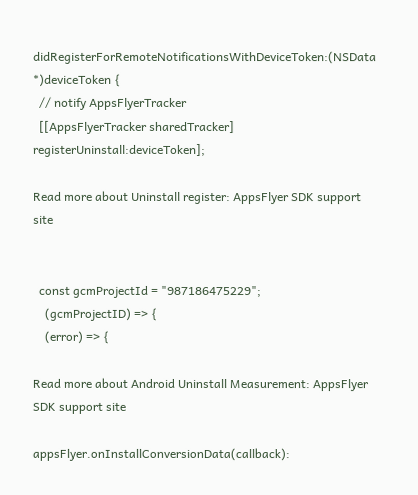didRegisterForRemoteNotificationsWithDeviceToken:(NSData *)deviceToken {
  // notify AppsFlyerTracker
  [[AppsFlyerTracker sharedTracker] registerUninstall:deviceToken];

Read more about Uninstall register: AppsFlyer SDK support site


  const gcmProjectId = "987186475229";
    (gcmProjectID) => {
    (error) => {

Read more about Android Uninstall Measurement: AppsFlyer SDK support site

appsFlyer.onInstallConversionData(callback):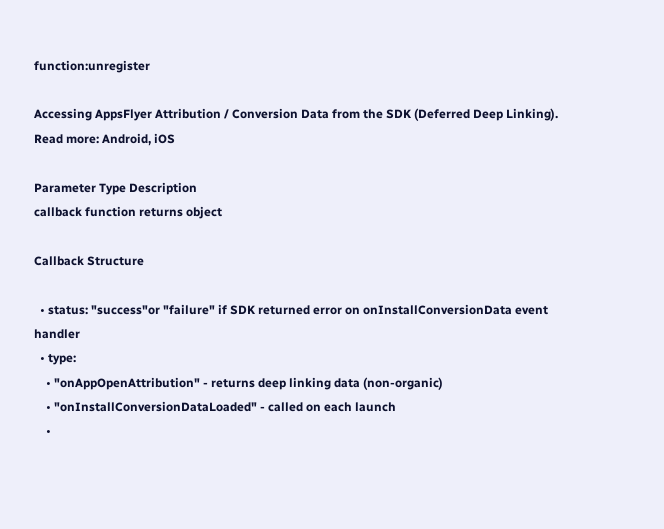function:unregister

Accessing AppsFlyer Attribution / Conversion Data from the SDK (Deferred Deep Linking). Read more: Android, iOS

Parameter Type Description
callback function returns object

Callback Structure

  • status: "success"or "failure" if SDK returned error on onInstallConversionData event handler
  • type:
    • "onAppOpenAttribution" - returns deep linking data (non-organic)
    • "onInstallConversionDataLoaded" - called on each launch
    •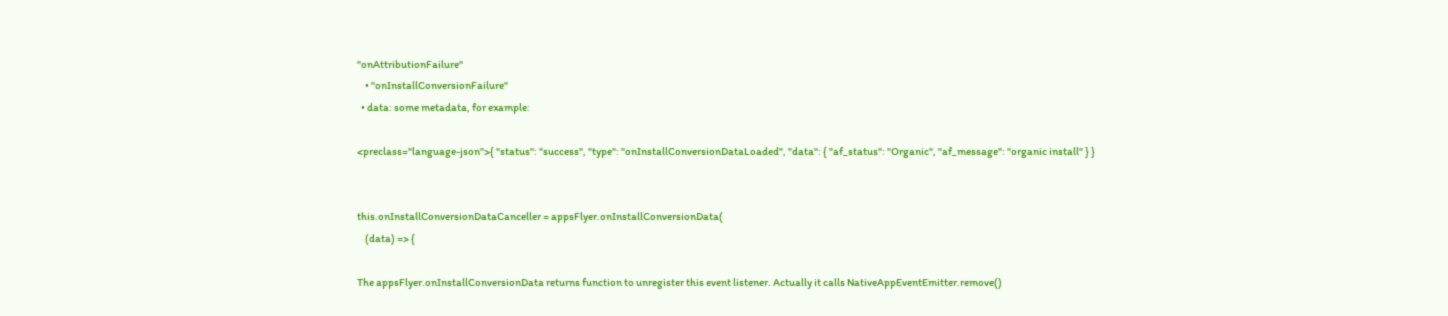"onAttributionFailure"
    • "onInstallConversionFailure"
  • data: some metadata, for example:

<preclass="language-json">{ "status": "success", "type": "onInstallConversionDataLoaded", "data": { "af_status": "Organic", "af_message": "organic install" } }


this.onInstallConversionDataCanceller = appsFlyer.onInstallConversionData(
    (data) => {

The appsFlyer.onInstallConversionData returns function to unregister this event listener. Actually it calls NativeAppEventEmitter.remove()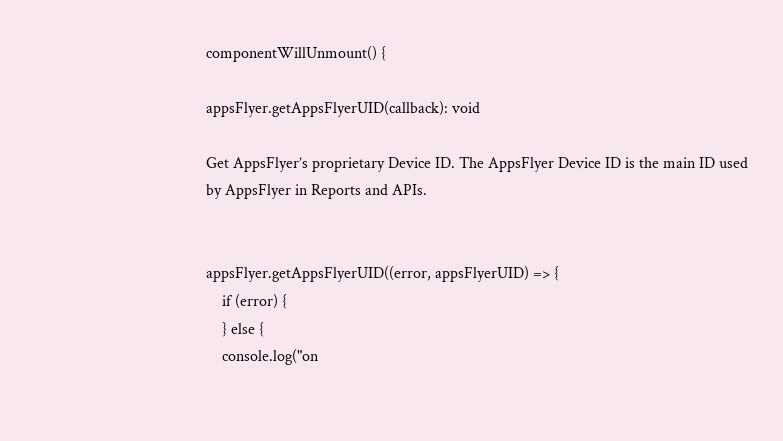componentWillUnmount() {

appsFlyer.getAppsFlyerUID(callback): void

Get AppsFlyer’s proprietary Device ID. The AppsFlyer Device ID is the main ID used by AppsFlyer in Reports and APIs.


appsFlyer.getAppsFlyerUID((error, appsFlyerUID) => {
    if (error) {
    } else {
    console.log("on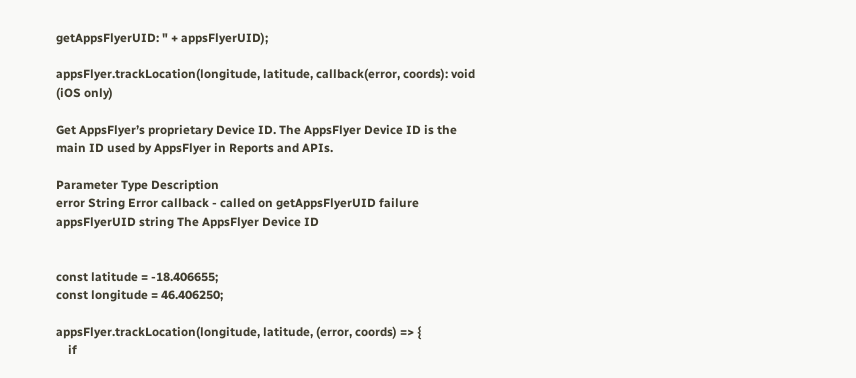getAppsFlyerUID: " + appsFlyerUID);

appsFlyer.trackLocation(longitude, latitude, callback(error, coords): void (iOS only)

Get AppsFlyer’s proprietary Device ID. The AppsFlyer Device ID is the main ID used by AppsFlyer in Reports and APIs.

Parameter Type Description
error String Error callback - called on getAppsFlyerUID failure
appsFlyerUID string The AppsFlyer Device ID


const latitude = -18.406655;
const longitude = 46.406250;

appsFlyer.trackLocation(longitude, latitude, (error, coords) => {
    if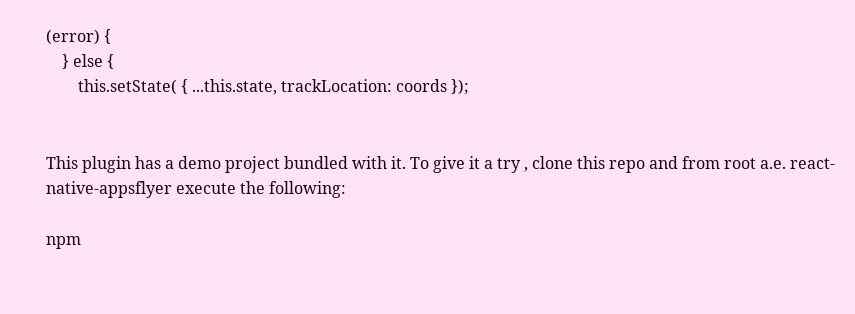(error) {
    } else {
        this.setState( { ...this.state, trackLocation: coords });


This plugin has a demo project bundled with it. To give it a try , clone this repo and from root a.e. react-native-appsflyer execute the following:

npm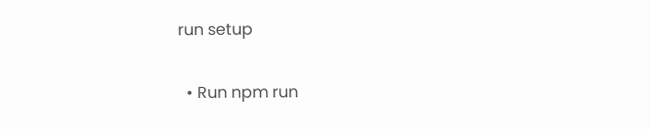run setup

  • Run npm run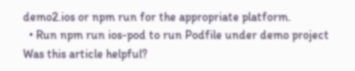demo2.ios or npm run for the appropriate platform.
  • Run npm run ios-pod to run Podfile under demo project
Was this article helpful?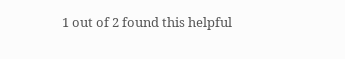1 out of 2 found this helpful